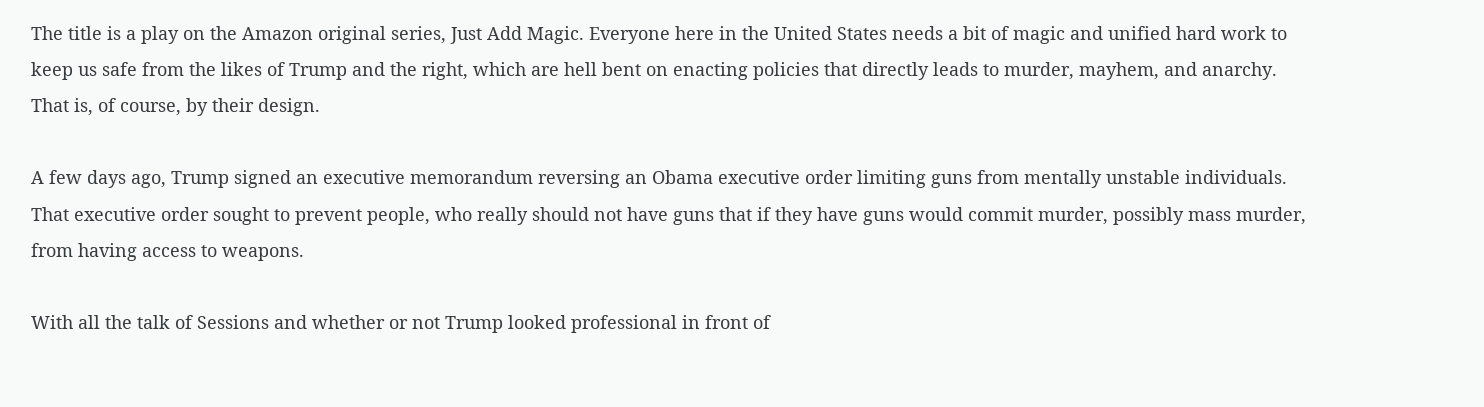The title is a play on the Amazon original series, Just Add Magic. Everyone here in the United States needs a bit of magic and unified hard work to keep us safe from the likes of Trump and the right, which are hell bent on enacting policies that directly leads to murder, mayhem, and anarchy. That is, of course, by their design.

A few days ago, Trump signed an executive memorandum reversing an Obama executive order limiting guns from mentally unstable individuals. That executive order sought to prevent people, who really should not have guns that if they have guns would commit murder, possibly mass murder, from having access to weapons.

With all the talk of Sessions and whether or not Trump looked professional in front of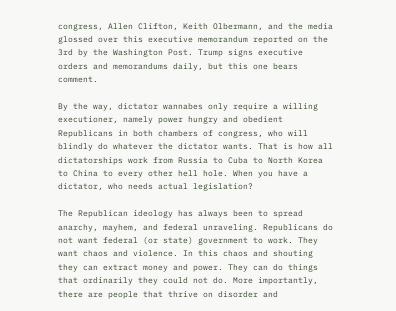congress, Allen Clifton, Keith Olbermann, and the media glossed over this executive memorandum reported on the 3rd by the Washington Post. Trump signs executive orders and memorandums daily, but this one bears comment.

By the way, dictator wannabes only require a willing executioner, namely power hungry and obedient Republicans in both chambers of congress, who will blindly do whatever the dictator wants. That is how all dictatorships work from Russia to Cuba to North Korea to China to every other hell hole. When you have a dictator, who needs actual legislation?

The Republican ideology has always been to spread anarchy, mayhem, and federal unraveling. Republicans do not want federal (or state) government to work. They want chaos and violence. In this chaos and shouting they can extract money and power. They can do things that ordinarily they could not do. More importantly, there are people that thrive on disorder and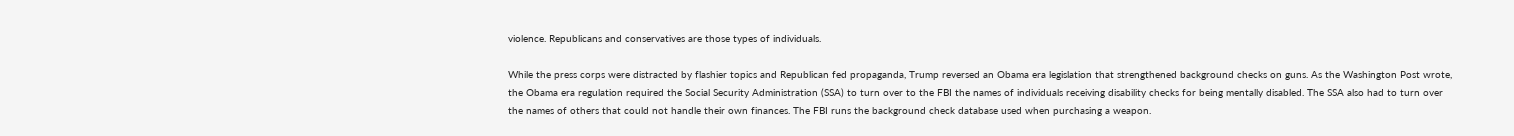violence. Republicans and conservatives are those types of individuals.

While the press corps were distracted by flashier topics and Republican fed propaganda, Trump reversed an Obama era legislation that strengthened background checks on guns. As the Washington Post wrote, the Obama era regulation required the Social Security Administration (SSA) to turn over to the FBI the names of individuals receiving disability checks for being mentally disabled. The SSA also had to turn over the names of others that could not handle their own finances. The FBI runs the background check database used when purchasing a weapon.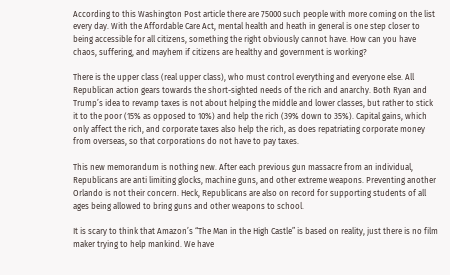According to this Washington Post article there are 75000 such people with more coming on the list every day. With the Affordable Care Act, mental health and heath in general is one step closer to being accessible for all citizens, something the right obviously cannot have. How can you have chaos, suffering, and mayhem if citizens are healthy and government is working?

There is the upper class (real upper class), who must control everything and everyone else. All Republican action gears towards the short-sighted needs of the rich and anarchy. Both Ryan and Trump’s idea to revamp taxes is not about helping the middle and lower classes, but rather to stick it to the poor (15% as opposed to 10%) and help the rich (39% down to 35%). Capital gains, which only affect the rich, and corporate taxes also help the rich, as does repatriating corporate money from overseas, so that corporations do not have to pay taxes.

This new memorandum is nothing new. After each previous gun massacre from an individual, Republicans are anti limiting glocks, machine guns, and other extreme weapons. Preventing another Orlando is not their concern. Heck, Republicans are also on record for supporting students of all ages being allowed to bring guns and other weapons to school.

It is scary to think that Amazon’s “The Man in the High Castle” is based on reality, just there is no film maker trying to help mankind. We have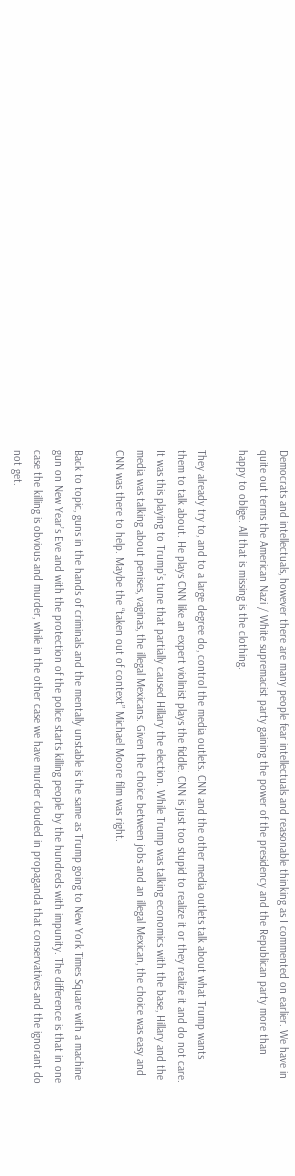Democrats and intellectuals, however there are many people fear intellectuals and reasonable thinking as I commented on earlier. We have in quite out terms the American Nazi / White supremacist party gaining the power of the presidency and the Republican party more than happy to oblige. All that is missing is the clothing.

They already try to, and to a large degree do, control the media outlets. CNN and the other media outlets talk about what Trump wants them to talk about. He plays CNN like an expert violinist plays the fiddle. CNN is just too stupid to realize it or they realize it and do not care. It was this playing to Trump’s tune that partially caused Hillary the election. While Trump was talking economics with the base, Hillary and the media was talking about penises, vaginas, the illegal Mexicans. Given the choice between jobs and an illegal Mexican, the choice was easy and CNN was there to help. Maybe the “taken out of context” Michael Moore film was right.

Back to topic, guns in the hands of criminals and the mentally unstable is the same as Trump going to New York Times Square with a machine gun on New Year’s Eve and with the protection of the police starts killing people by the hundreds with impunity. The difference is that in one case the killing is obvious and murder, while in the other case we have murder clouded in propaganda that conservatives and the ignorant do not get.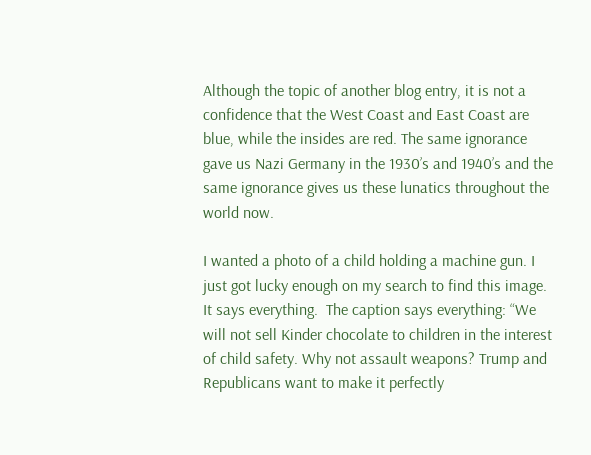Although the topic of another blog entry, it is not a confidence that the West Coast and East Coast are blue, while the insides are red. The same ignorance gave us Nazi Germany in the 1930’s and 1940’s and the same ignorance gives us these lunatics throughout the world now.

I wanted a photo of a child holding a machine gun. I just got lucky enough on my search to find this image. It says everything.  The caption says everything: “We will not sell Kinder chocolate to children in the interest of child safety. Why not assault weapons? Trump and Republicans want to make it perfectly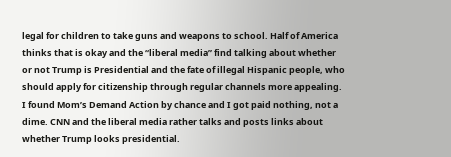legal for children to take guns and weapons to school. Half of America thinks that is okay and the “liberal media” find talking about whether or not Trump is Presidential and the fate of illegal Hispanic people, who should apply for citizenship through regular channels more appealing. I found Mom’s Demand Action by chance and I got paid nothing, not a dime. CNN and the liberal media rather talks and posts links about whether Trump looks presidential.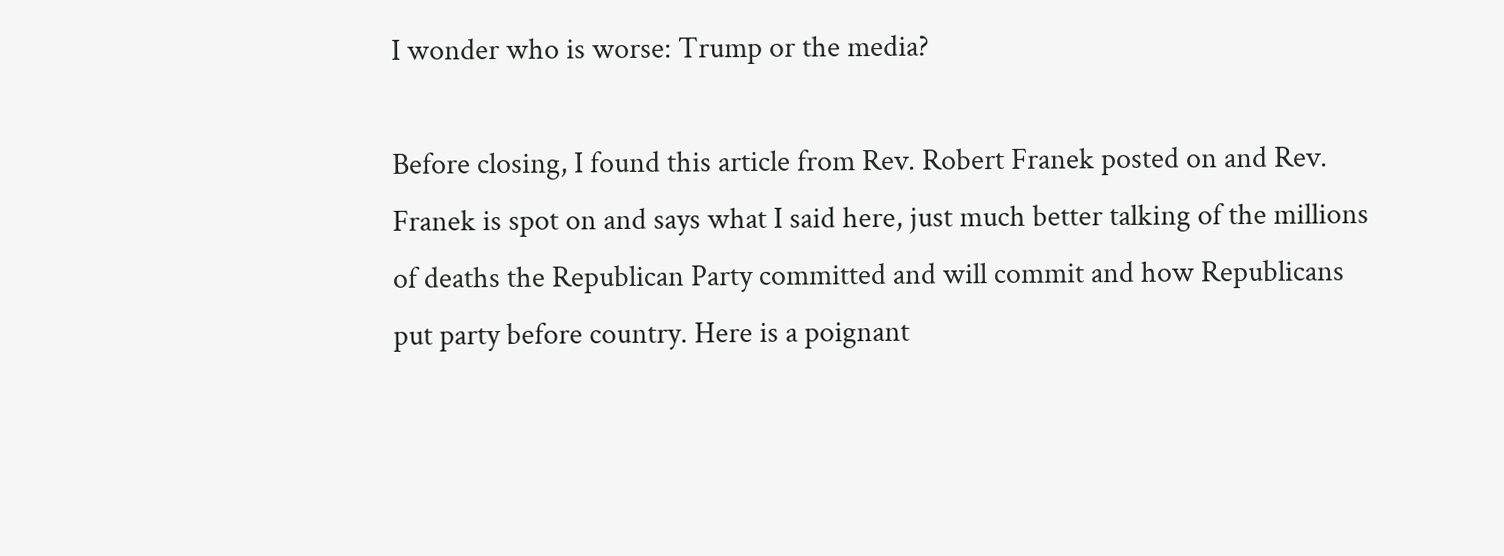I wonder who is worse: Trump or the media?

Before closing, I found this article from Rev. Robert Franek posted on and Rev. Franek is spot on and says what I said here, just much better talking of the millions of deaths the Republican Party committed and will commit and how Republicans put party before country. Here is a poignant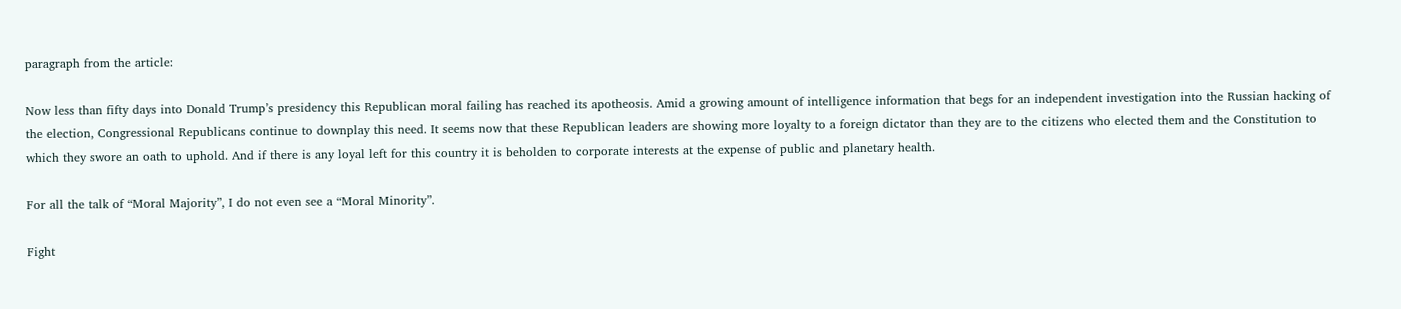paragraph from the article:

Now less than fifty days into Donald Trump’s presidency this Republican moral failing has reached its apotheosis. Amid a growing amount of intelligence information that begs for an independent investigation into the Russian hacking of the election, Congressional Republicans continue to downplay this need. It seems now that these Republican leaders are showing more loyalty to a foreign dictator than they are to the citizens who elected them and the Constitution to which they swore an oath to uphold. And if there is any loyal left for this country it is beholden to corporate interests at the expense of public and planetary health.

For all the talk of “Moral Majority”, I do not even see a “Moral Minority”.

Fight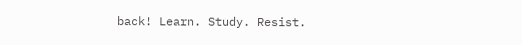back! Learn. Study. Resist.